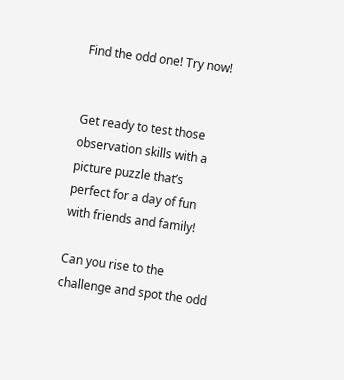Find the odd one! Try now!


Get ready to test those observation skills with a picture puzzle that’s perfect for a day of fun with friends and family!

Can you rise to the challenge and spot the odd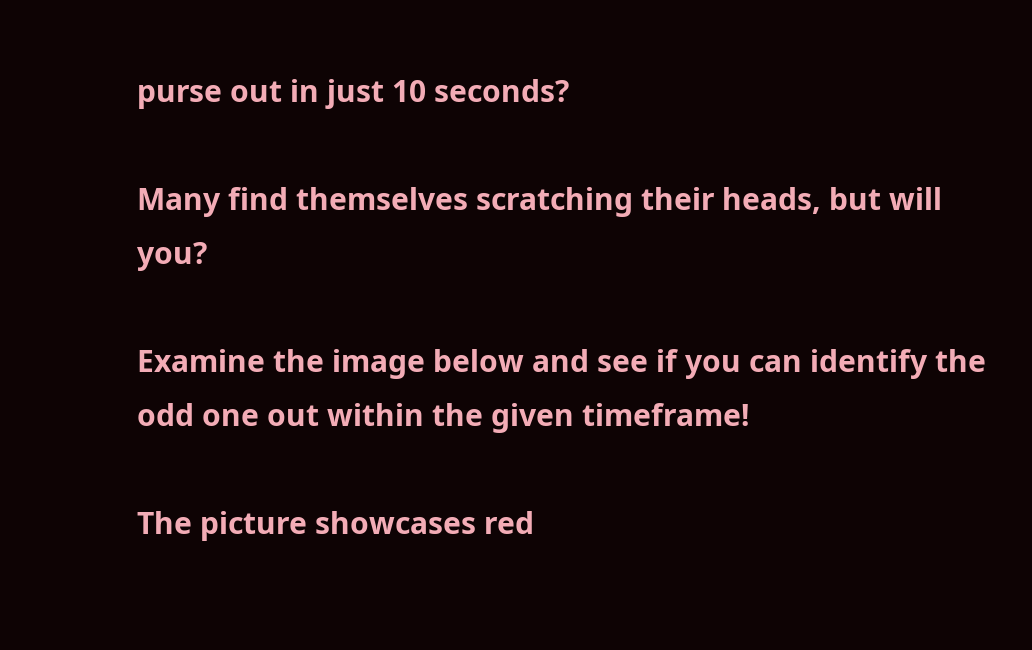purse out in just 10 seconds?

Many find themselves scratching their heads, but will you?

Examine the image below and see if you can identify the odd one out within the given timeframe!

The picture showcases red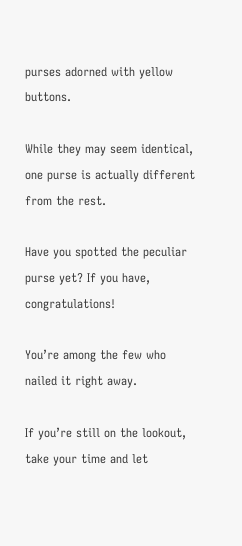purses adorned with yellow buttons.

While they may seem identical, one purse is actually different from the rest.

Have you spotted the peculiar purse yet? If you have, congratulations!

You’re among the few who nailed it right away.

If you’re still on the lookout, take your time and let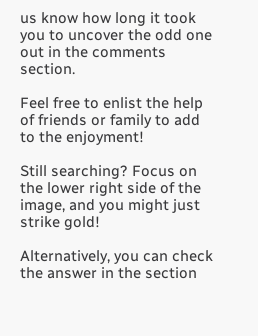us know how long it took you to uncover the odd one out in the comments section.

Feel free to enlist the help of friends or family to add to the enjoyment!

Still searching? Focus on the lower right side of the image, and you might just strike gold!

Alternatively, you can check the answer in the section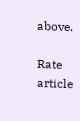above.

Rate article